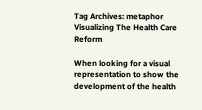Tag Archives: metaphor
Visualizing The Health Care Reform

When looking for a visual representation to show the development of the health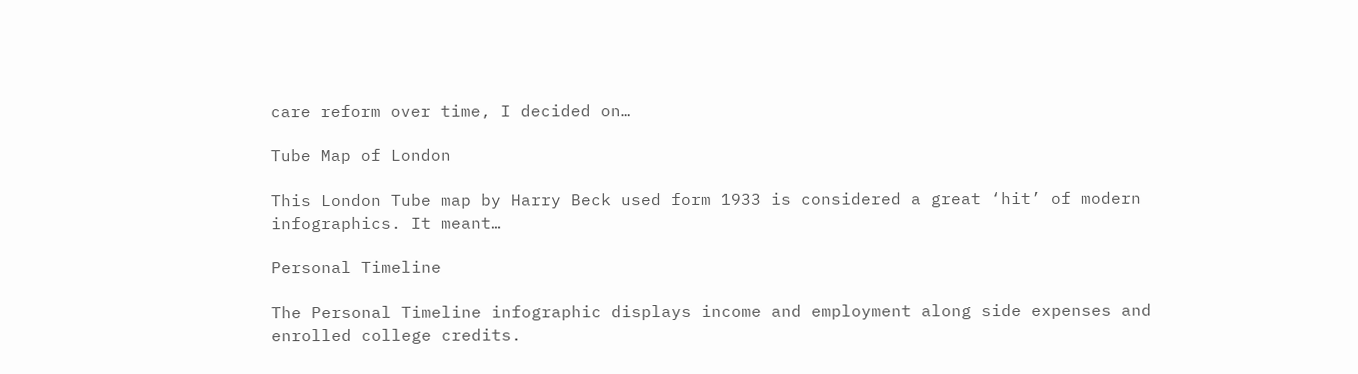care reform over time, I decided on…

Tube Map of London

This London Tube map by Harry Beck used form 1933 is considered a great ‘hit’ of modern infographics. It meant…

Personal Timeline

The Personal Timeline infographic displays income and employment along side expenses and enrolled college credits.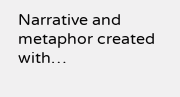Narrative and metaphor created with…